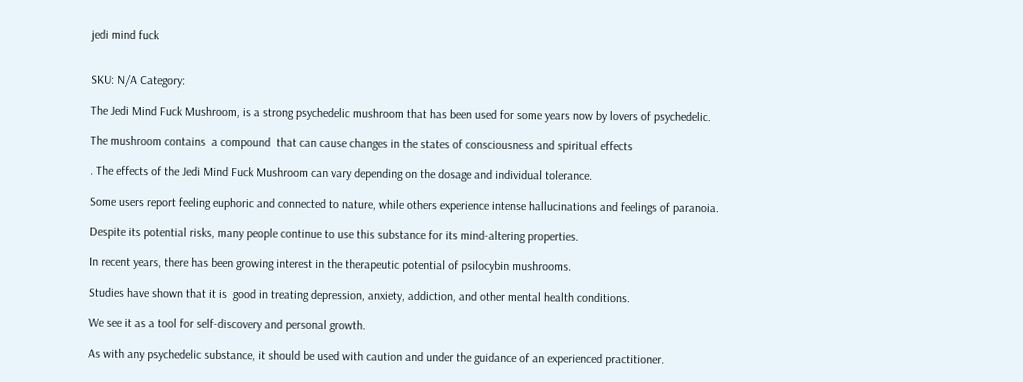jedi mind fuck


SKU: N/A Category:

The Jedi Mind Fuck Mushroom, is a strong psychedelic mushroom that has been used for some years now by lovers of psychedelic.

The mushroom contains  a compound  that can cause changes in the states of consciousness and spiritual effects

. The effects of the Jedi Mind Fuck Mushroom can vary depending on the dosage and individual tolerance.

Some users report feeling euphoric and connected to nature, while others experience intense hallucinations and feelings of paranoia.

Despite its potential risks, many people continue to use this substance for its mind-altering properties.

In recent years, there has been growing interest in the therapeutic potential of psilocybin mushrooms.

Studies have shown that it is  good in treating depression, anxiety, addiction, and other mental health conditions.

We see it as a tool for self-discovery and personal growth.

As with any psychedelic substance, it should be used with caution and under the guidance of an experienced practitioner.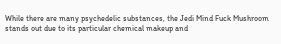While there are many psychedelic substances, the Jedi Mind Fuck Mushroom stands out due to its particular chemical makeup and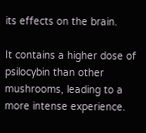its effects on the brain.

It contains a higher dose of psilocybin than other mushrooms, leading to a more intense experience.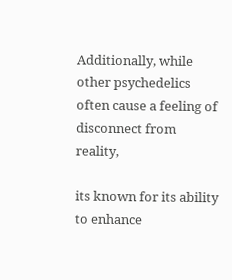Additionally, while other psychedelics often cause a feeling of disconnect from reality,

its known for its ability to enhance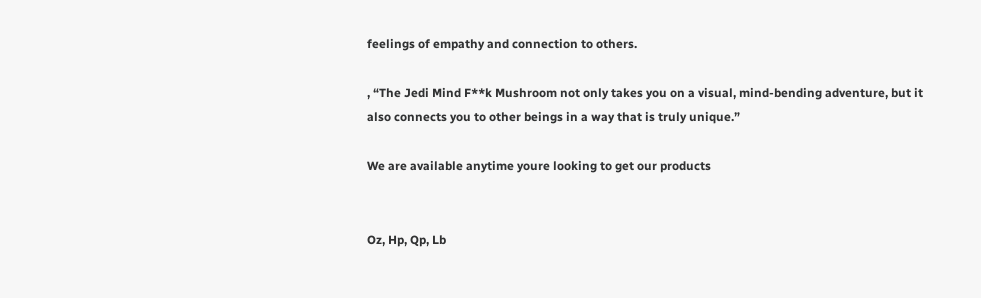feelings of empathy and connection to others.

, “The Jedi Mind F**k Mushroom not only takes you on a visual, mind-bending adventure, but it also connects you to other beings in a way that is truly unique.”

We are available anytime youre looking to get our products


Oz, Hp, Qp, Lb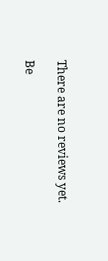There are no reviews yet.

Be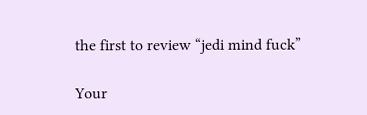the first to review “jedi mind fuck”

Your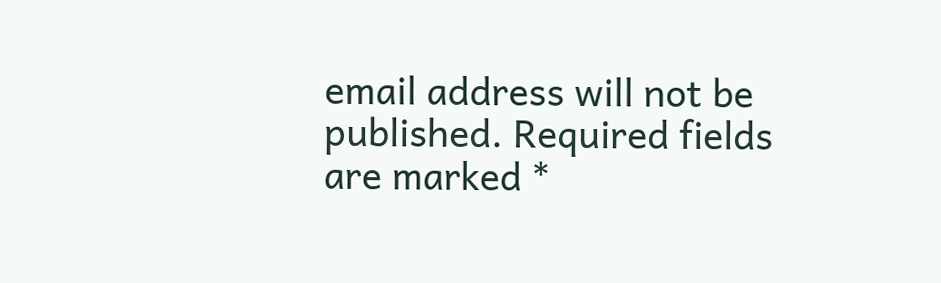email address will not be published. Required fields are marked *